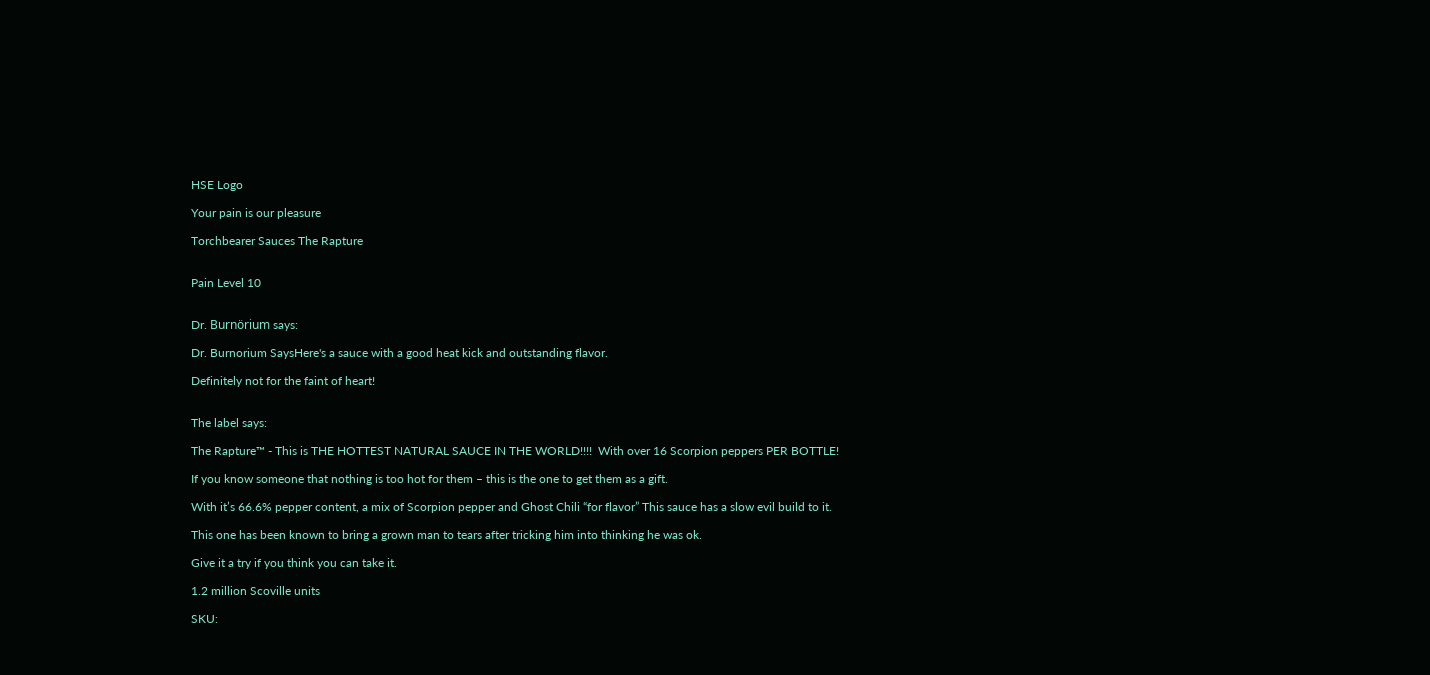HSE Logo

Your pain is our pleasure

Torchbearer Sauces The Rapture


Pain Level 10


Dr. Burnörium says:

Dr. Burnorium SaysHere's a sauce with a good heat kick and outstanding flavor.

Definitely not for the faint of heart!


The label says:

The Rapture™ - This is THE HOTTEST NATURAL SAUCE IN THE WORLD!!!!  With over 16 Scorpion peppers PER BOTTLE!

If you know someone that nothing is too hot for them – this is the one to get them as a gift.

With it’s 66.6% pepper content, a mix of Scorpion pepper and Ghost Chili “for flavor” This sauce has a slow evil build to it.

This one has been known to bring a grown man to tears after tricking him into thinking he was ok.

Give it a try if you think you can take it.

1.2 million Scoville units

SKU: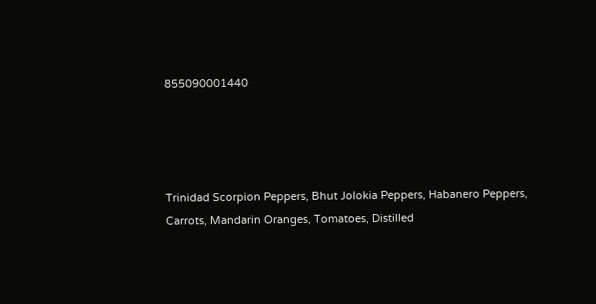855090001440




Trinidad Scorpion Peppers, Bhut Jolokia Peppers, Habanero Peppers, Carrots, Mandarin Oranges, Tomatoes, Distilled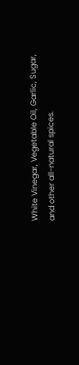White Vinegar, Vegetable Oil, Garlic, Sugar, and other all-natural spices.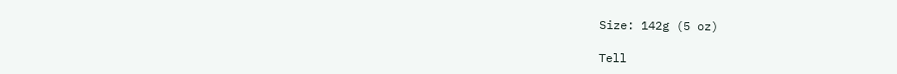Size: 142g (5 oz)

Tell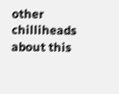other chilliheads about this